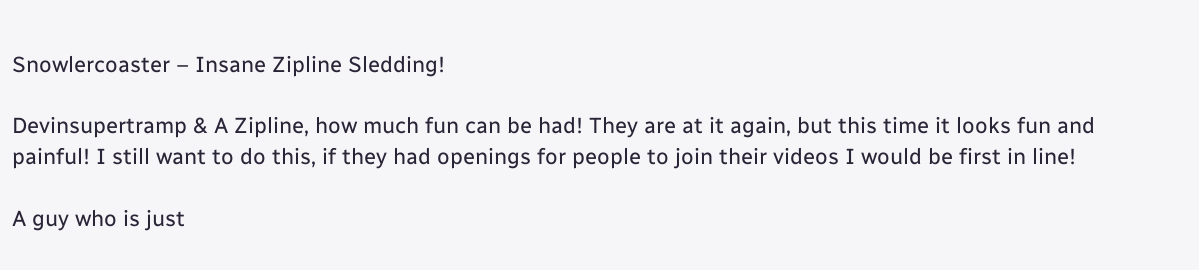Snowlercoaster – Insane Zipline Sledding!

Devinsupertramp & A Zipline, how much fun can be had! They are at it again, but this time it looks fun and painful! I still want to do this, if they had openings for people to join their videos I would be first in line!

A guy who is just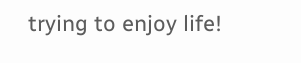trying to enjoy life!